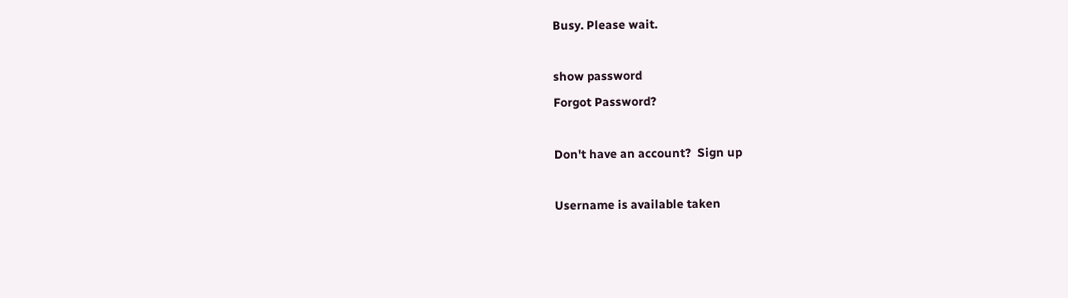Busy. Please wait.

show password
Forgot Password?

Don't have an account?  Sign up

Username is available taken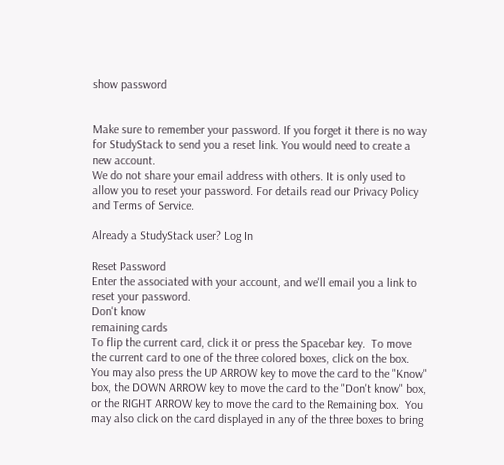show password


Make sure to remember your password. If you forget it there is no way for StudyStack to send you a reset link. You would need to create a new account.
We do not share your email address with others. It is only used to allow you to reset your password. For details read our Privacy Policy and Terms of Service.

Already a StudyStack user? Log In

Reset Password
Enter the associated with your account, and we'll email you a link to reset your password.
Don't know
remaining cards
To flip the current card, click it or press the Spacebar key.  To move the current card to one of the three colored boxes, click on the box.  You may also press the UP ARROW key to move the card to the "Know" box, the DOWN ARROW key to move the card to the "Don't know" box, or the RIGHT ARROW key to move the card to the Remaining box.  You may also click on the card displayed in any of the three boxes to bring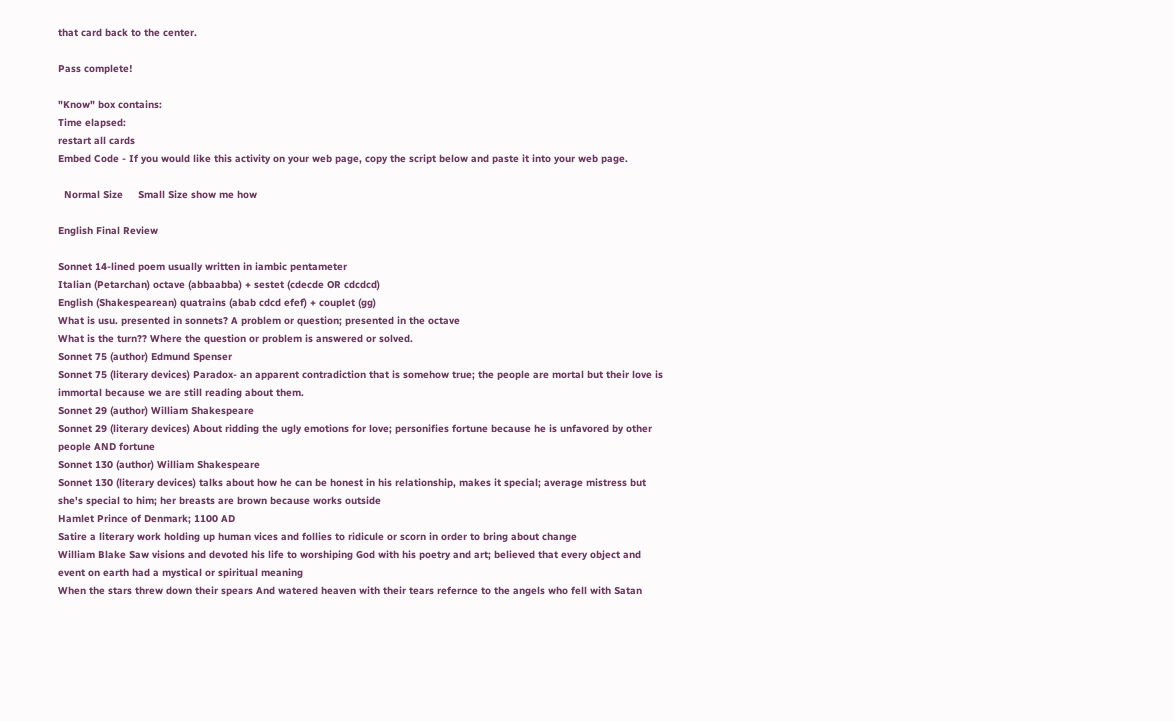that card back to the center.

Pass complete!

"Know" box contains:
Time elapsed:
restart all cards
Embed Code - If you would like this activity on your web page, copy the script below and paste it into your web page.

  Normal Size     Small Size show me how

English Final Review

Sonnet 14-lined poem usually written in iambic pentameter
Italian (Petarchan) octave (abbaabba) + sestet (cdecde OR cdcdcd)
English (Shakespearean) quatrains (abab cdcd efef) + couplet (gg)
What is usu. presented in sonnets? A problem or question; presented in the octave
What is the turn?? Where the question or problem is answered or solved.
Sonnet 75 (author) Edmund Spenser
Sonnet 75 (literary devices) Paradox- an apparent contradiction that is somehow true; the people are mortal but their love is immortal because we are still reading about them.
Sonnet 29 (author) William Shakespeare
Sonnet 29 (literary devices) About ridding the ugly emotions for love; personifies fortune because he is unfavored by other people AND fortune
Sonnet 130 (author) William Shakespeare
Sonnet 130 (literary devices) talks about how he can be honest in his relationship, makes it special; average mistress but she's special to him; her breasts are brown because works outside
Hamlet Prince of Denmark; 1100 AD
Satire a literary work holding up human vices and follies to ridicule or scorn in order to bring about change
William Blake Saw visions and devoted his life to worshiping God with his poetry and art; believed that every object and event on earth had a mystical or spiritual meaning
When the stars threw down their spears And watered heaven with their tears refernce to the angels who fell with Satan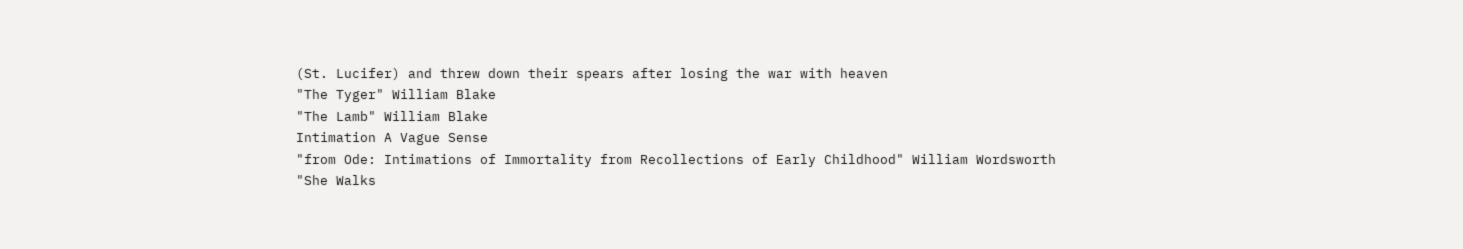(St. Lucifer) and threw down their spears after losing the war with heaven
"The Tyger" William Blake
"The Lamb" William Blake
Intimation A Vague Sense
"from Ode: Intimations of Immortality from Recollections of Early Childhood" William Wordsworth
"She Walks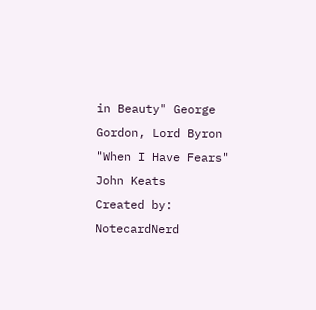in Beauty" George Gordon, Lord Byron
"When I Have Fears" John Keats
Created by: NotecardNerd